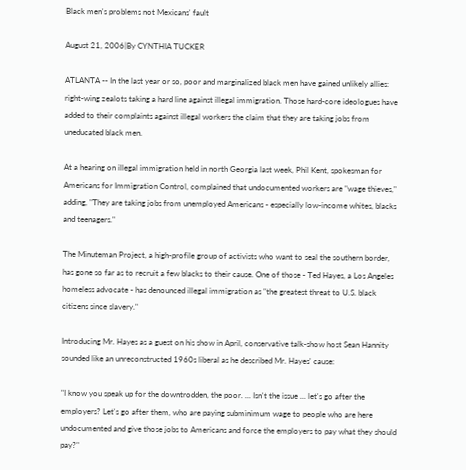Black men's problems not Mexicans' fault

August 21, 2006|By CYNTHIA TUCKER

ATLANTA -- In the last year or so, poor and marginalized black men have gained unlikely allies: right-wing zealots taking a hard line against illegal immigration. Those hard-core ideologues have added to their complaints against illegal workers the claim that they are taking jobs from uneducated black men.

At a hearing on illegal immigration held in north Georgia last week, Phil Kent, spokesman for Americans for Immigration Control, complained that undocumented workers are "wage thieves," adding, "They are taking jobs from unemployed Americans - especially low-income whites, blacks and teenagers."

The Minuteman Project, a high-profile group of activists who want to seal the southern border, has gone so far as to recruit a few blacks to their cause. One of those - Ted Hayes, a Los Angeles homeless advocate - has denounced illegal immigration as "the greatest threat to U.S. black citizens since slavery."

Introducing Mr. Hayes as a guest on his show in April, conservative talk-show host Sean Hannity sounded like an unreconstructed 1960s liberal as he described Mr. Hayes' cause:

"I know you speak up for the downtrodden, the poor. ... Isn't the issue ... let's go after the employers? Let's go after them, who are paying subminimum wage to people who are here undocumented and give those jobs to Americans and force the employers to pay what they should pay?"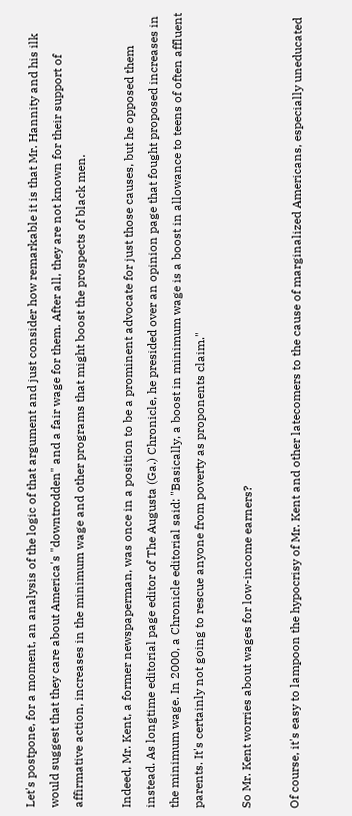Let's postpone, for a moment, an analysis of the logic of that argument and just consider how remarkable it is that Mr. Hannity and his ilk would suggest that they care about America's "downtrodden" and a fair wage for them. After all, they are not known for their support of affirmative action, increases in the minimum wage and other programs that might boost the prospects of black men.

Indeed, Mr. Kent, a former newspaperman, was once in a position to be a prominent advocate for just those causes, but he opposed them instead. As longtime editorial page editor of The Augusta (Ga.) Chronicle, he presided over an opinion page that fought proposed increases in the minimum wage. In 2000, a Chronicle editorial said: "Basically, a boost in minimum wage is a boost in allowance to teens of often affluent parents. It's certainly not going to rescue anyone from poverty as proponents claim."

So Mr. Kent worries about wages for low-income earners?

Of course, it's easy to lampoon the hypocrisy of Mr. Kent and other latecomers to the cause of marginalized Americans, especially uneducated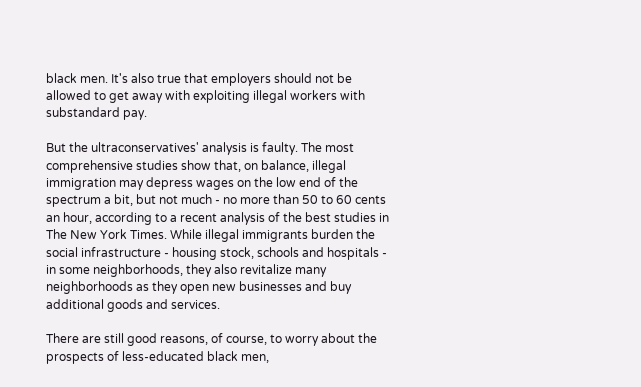black men. It's also true that employers should not be allowed to get away with exploiting illegal workers with substandard pay.

But the ultraconservatives' analysis is faulty. The most comprehensive studies show that, on balance, illegal immigration may depress wages on the low end of the spectrum a bit, but not much - no more than 50 to 60 cents an hour, according to a recent analysis of the best studies in The New York Times. While illegal immigrants burden the social infrastructure - housing stock, schools and hospitals - in some neighborhoods, they also revitalize many neighborhoods as they open new businesses and buy additional goods and services.

There are still good reasons, of course, to worry about the prospects of less-educated black men,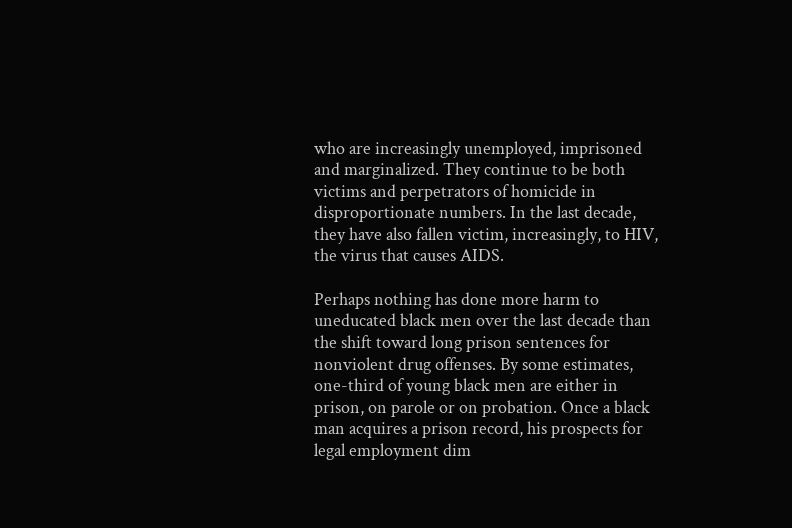who are increasingly unemployed, imprisoned and marginalized. They continue to be both victims and perpetrators of homicide in disproportionate numbers. In the last decade, they have also fallen victim, increasingly, to HIV, the virus that causes AIDS.

Perhaps nothing has done more harm to uneducated black men over the last decade than the shift toward long prison sentences for nonviolent drug offenses. By some estimates, one-third of young black men are either in prison, on parole or on probation. Once a black man acquires a prison record, his prospects for legal employment dim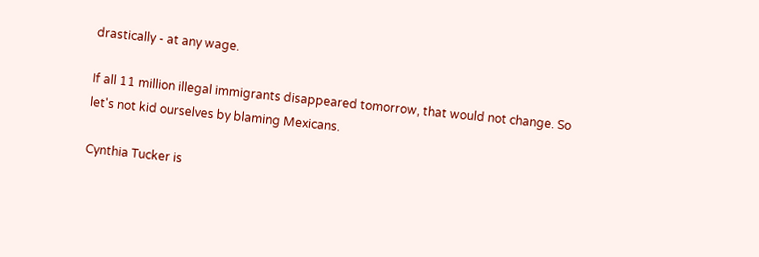drastically - at any wage.

If all 11 million illegal immigrants disappeared tomorrow, that would not change. So let's not kid ourselves by blaming Mexicans.

Cynthia Tucker is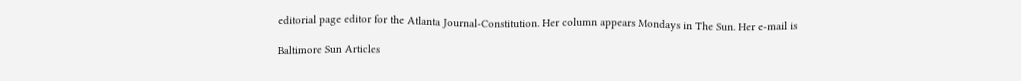editorial page editor for the Atlanta Journal-Constitution. Her column appears Mondays in The Sun. Her e-mail is

Baltimore Sun Articles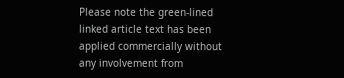Please note the green-lined linked article text has been applied commercially without any involvement from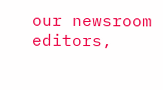our newsroom editors,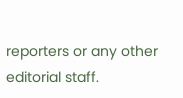reporters or any other editorial staff.